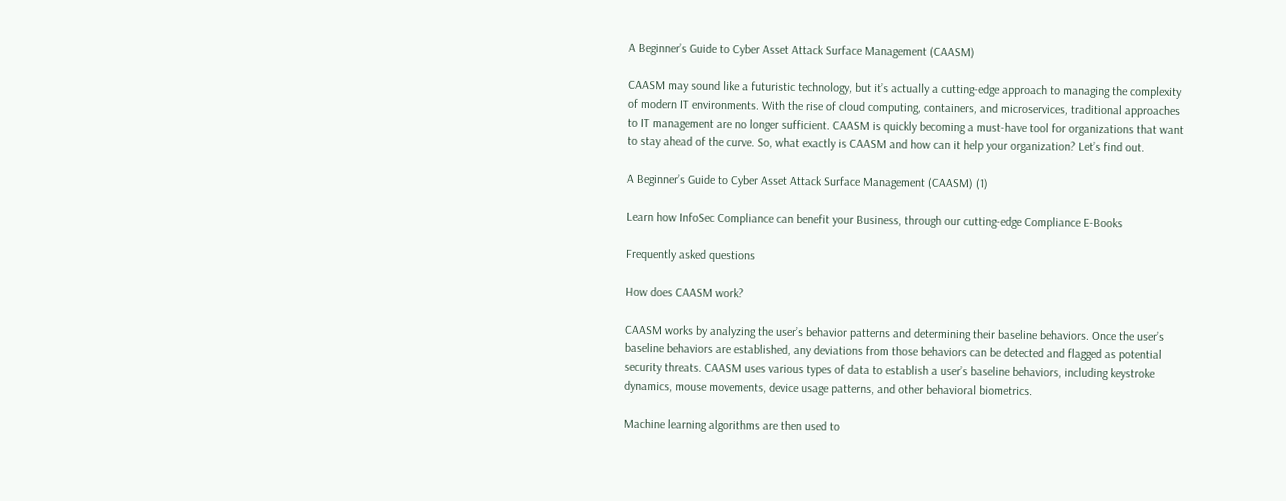A Beginner’s Guide to Cyber Asset Attack Surface Management (CAASM)

CAASM may sound like a futuristic technology, but it’s actually a cutting-edge approach to managing the complexity of modern IT environments. With the rise of cloud computing, containers, and microservices, traditional approaches to IT management are no longer sufficient. CAASM is quickly becoming a must-have tool for organizations that want to stay ahead of the curve. So, what exactly is CAASM and how can it help your organization? Let’s find out.

A Beginner’s Guide to Cyber Asset Attack Surface Management (CAASM) (1)

Learn how InfoSec Compliance can benefit your Business, through our cutting-edge Compliance E-Books

Frequently asked questions

How does CAASM work?

CAASM works by analyzing the user’s behavior patterns and determining their baseline behaviors. Once the user’s baseline behaviors are established, any deviations from those behaviors can be detected and flagged as potential security threats. CAASM uses various types of data to establish a user’s baseline behaviors, including keystroke dynamics, mouse movements, device usage patterns, and other behavioral biometrics.

Machine learning algorithms are then used to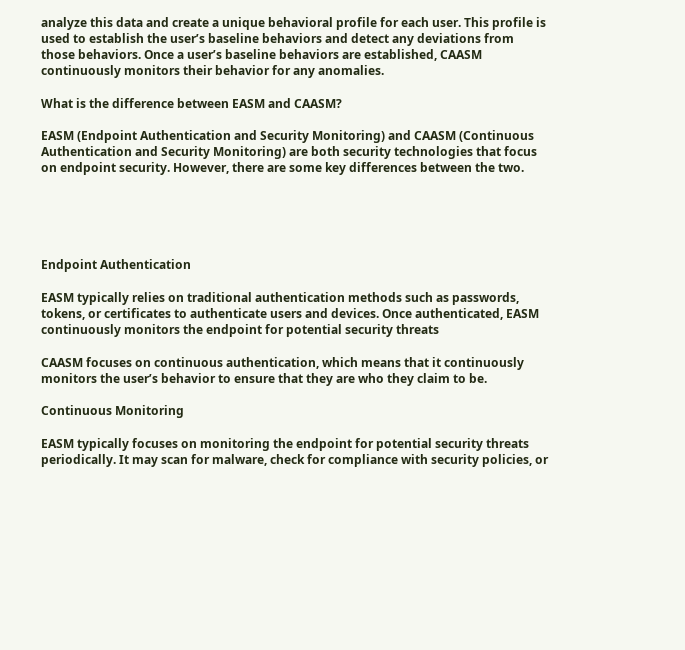analyze this data and create a unique behavioral profile for each user. This profile is used to establish the user’s baseline behaviors and detect any deviations from those behaviors. Once a user’s baseline behaviors are established, CAASM continuously monitors their behavior for any anomalies.

What is the difference between EASM and CAASM?

EASM (Endpoint Authentication and Security Monitoring) and CAASM (Continuous Authentication and Security Monitoring) are both security technologies that focus on endpoint security. However, there are some key differences between the two.





Endpoint Authentication

EASM typically relies on traditional authentication methods such as passwords, tokens, or certificates to authenticate users and devices. Once authenticated, EASM continuously monitors the endpoint for potential security threats

CAASM focuses on continuous authentication, which means that it continuously monitors the user’s behavior to ensure that they are who they claim to be.

Continuous Monitoring

EASM typically focuses on monitoring the endpoint for potential security threats periodically. It may scan for malware, check for compliance with security policies, or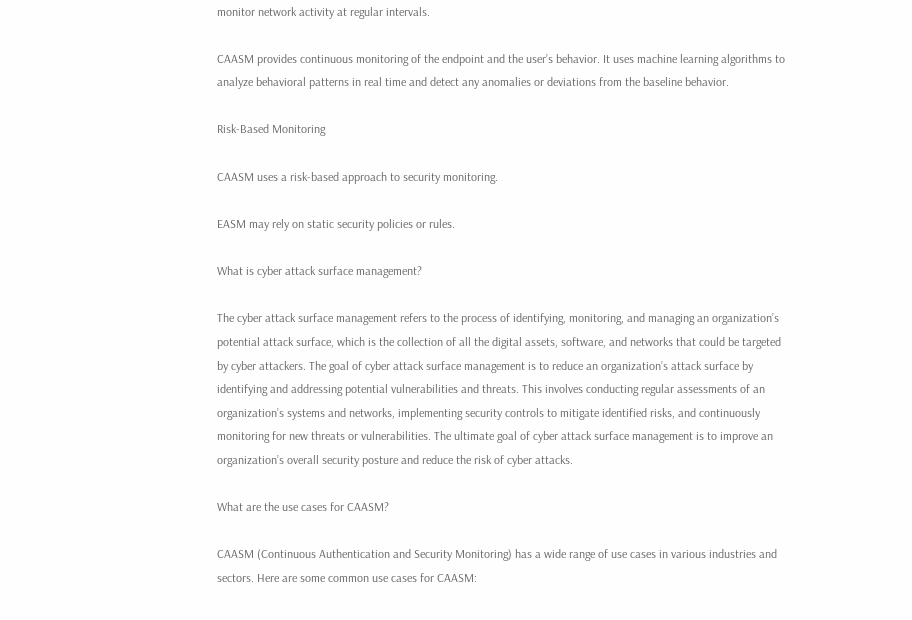monitor network activity at regular intervals.

CAASM provides continuous monitoring of the endpoint and the user’s behavior. It uses machine learning algorithms to analyze behavioral patterns in real time and detect any anomalies or deviations from the baseline behavior.

Risk-Based Monitoring

CAASM uses a risk-based approach to security monitoring.

EASM may rely on static security policies or rules.

What is cyber attack surface management?

The cyber attack surface management refers to the process of identifying, monitoring, and managing an organization’s potential attack surface, which is the collection of all the digital assets, software, and networks that could be targeted by cyber attackers. The goal of cyber attack surface management is to reduce an organization’s attack surface by identifying and addressing potential vulnerabilities and threats. This involves conducting regular assessments of an organization’s systems and networks, implementing security controls to mitigate identified risks, and continuously monitoring for new threats or vulnerabilities. The ultimate goal of cyber attack surface management is to improve an organization’s overall security posture and reduce the risk of cyber attacks.

What are the use cases for CAASM?

CAASM (Continuous Authentication and Security Monitoring) has a wide range of use cases in various industries and sectors. Here are some common use cases for CAASM: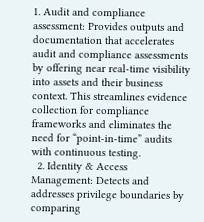1. Audit and compliance assessment: Provides outputs and documentation that accelerates audit and compliance assessments by offering near real-time visibility into assets and their business context. This streamlines evidence collection for compliance frameworks and eliminates the need for “point-in-time” audits with continuous testing.
  2. Identity & Access Management: Detects and addresses privilege boundaries by comparing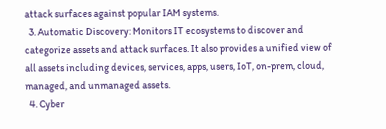attack surfaces against popular IAM systems.
  3. Automatic Discovery: Monitors IT ecosystems to discover and categorize assets and attack surfaces. It also provides a unified view of all assets including devices, services, apps, users, IoT, on-prem, cloud, managed, and unmanaged assets.
  4. Cyber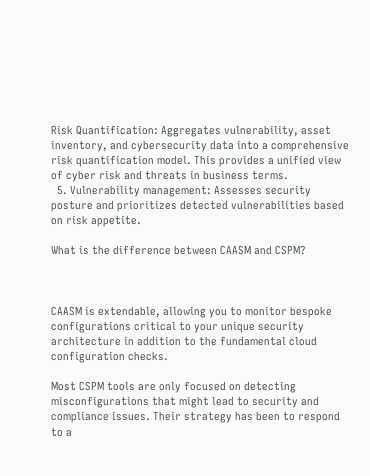Risk Quantification: Aggregates vulnerability, asset inventory, and cybersecurity data into a comprehensive risk quantification model. This provides a unified view of cyber risk and threats in business terms.
  5. Vulnerability management: Assesses security posture and prioritizes detected vulnerabilities based on risk appetite.

What is the difference between CAASM and CSPM?



CAASM is extendable, allowing you to monitor bespoke configurations critical to your unique security architecture in addition to the fundamental cloud configuration checks.

Most CSPM tools are only focused on detecting misconfigurations that might lead to security and compliance issues. Their strategy has been to respond to a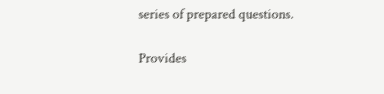series of prepared questions.

Provides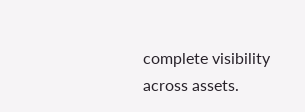complete visibility across assets.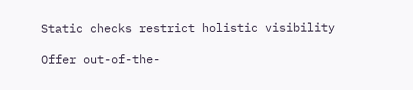Static checks restrict holistic visibility

Offer out-of-the-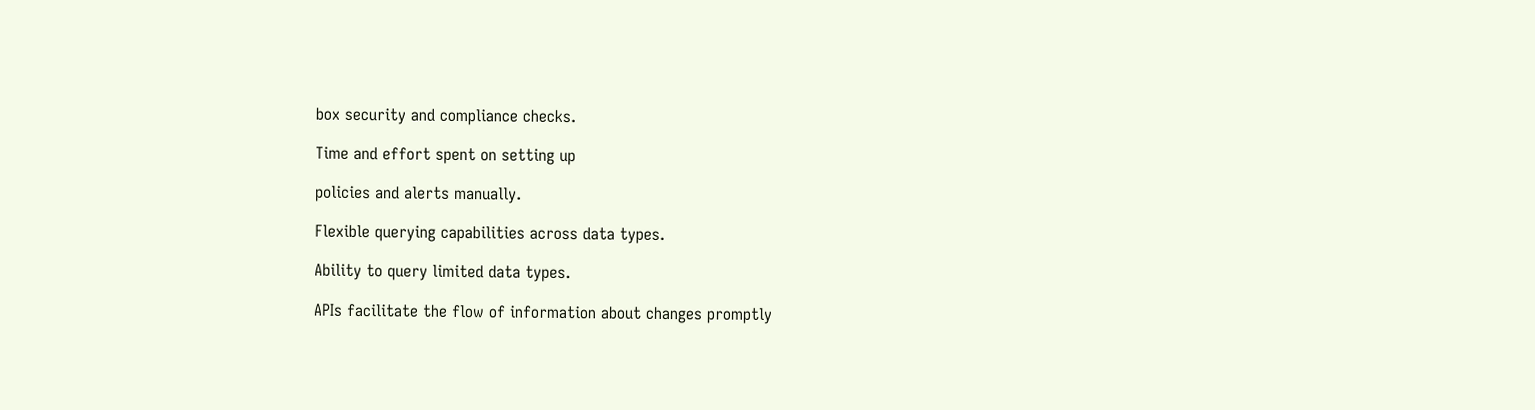box security and compliance checks.

Time and effort spent on setting up

policies and alerts manually.

Flexible querying capabilities across data types.

Ability to query limited data types.

APIs facilitate the flow of information about changes promptly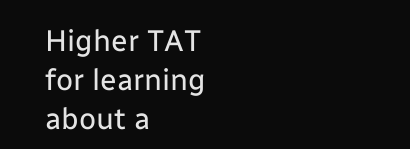Higher TAT for learning about a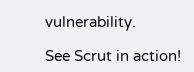vulnerability.

See Scrut in action!